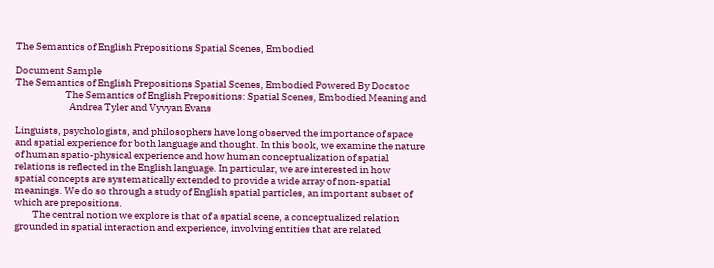The Semantics of English Prepositions Spatial Scenes, Embodied

Document Sample
The Semantics of English Prepositions Spatial Scenes, Embodied Powered By Docstoc
                         The Semantics of English Prepositions: Spatial Scenes, Embodied Meaning and
                           Andrea Tyler and Vyvyan Evans

Linguists, psychologists, and philosophers have long observed the importance of space
and spatial experience for both language and thought. In this book, we examine the nature
of human spatio-physical experience and how human conceptualization of spatial
relations is reflected in the English language. In particular, we are interested in how
spatial concepts are systematically extended to provide a wide array of non-spatial
meanings. We do so through a study of English spatial particles, an important subset of
which are prepositions.
         The central notion we explore is that of a spatial scene, a conceptualized relation
grounded in spatial interaction and experience, involving entities that are related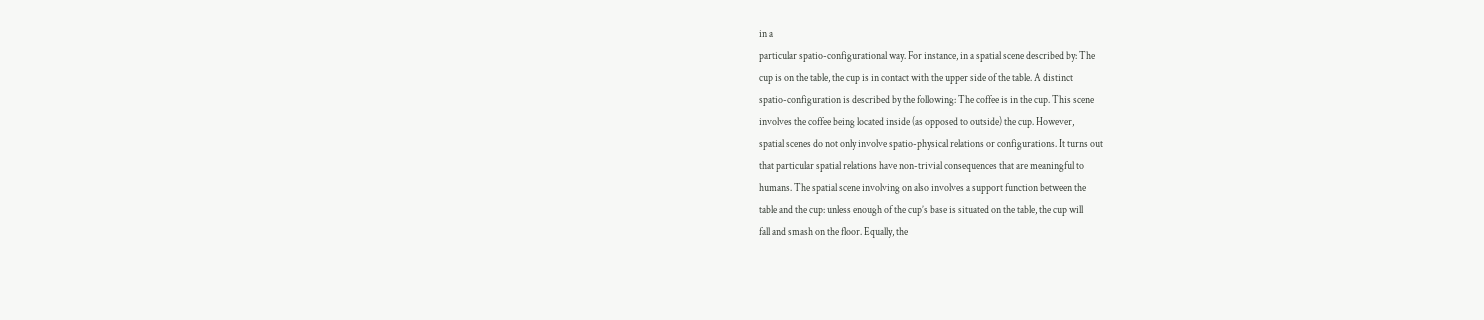in a
particular spatio-configurational way. For instance, in a spatial scene described by: The
cup is on the table, the cup is in contact with the upper side of the table. A distinct
spatio-configuration is described by the following: The coffee is in the cup. This scene
involves the coffee being located inside (as opposed to outside) the cup. However,
spatial scenes do not only involve spatio-physical relations or configurations. It turns out
that particular spatial relations have non-trivial consequences that are meaningful to
humans. The spatial scene involving on also involves a support function between the
table and the cup: unless enough of the cup’s base is situated on the table, the cup will
fall and smash on the floor. Equally, the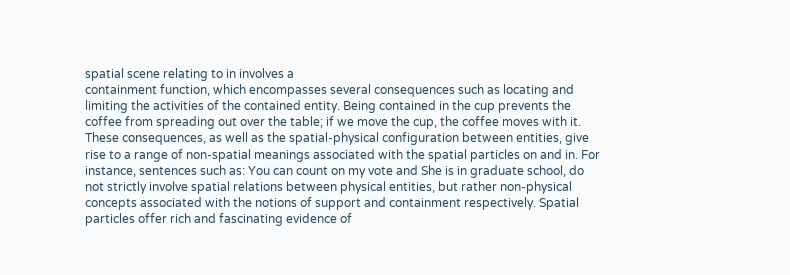spatial scene relating to in involves a
containment function, which encompasses several consequences such as locating and
limiting the activities of the contained entity. Being contained in the cup prevents the
coffee from spreading out over the table; if we move the cup, the coffee moves with it.
These consequences, as well as the spatial-physical configuration between entities, give
rise to a range of non-spatial meanings associated with the spatial particles on and in. For
instance, sentences such as: You can count on my vote and She is in graduate school, do
not strictly involve spatial relations between physical entities, but rather non-physical
concepts associated with the notions of support and containment respectively. Spatial
particles offer rich and fascinating evidence of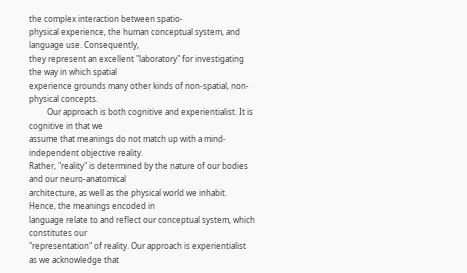the complex interaction between spatio-
physical experience, the human conceptual system, and language use. Consequently,
they represent an excellent "laboratory" for investigating the way in which spatial
experience grounds many other kinds of non-spatial, non-physical concepts.
         Our approach is both cognitive and experientialist. It is cognitive in that we
assume that meanings do not match up with a mind-independent objective reality.
Rather, "reality" is determined by the nature of our bodies and our neuro-anatomical
architecture, as well as the physical world we inhabit. Hence, the meanings encoded in
language relate to and reflect our conceptual system, which constitutes our
"representation" of reality. Our approach is experientialist as we acknowledge that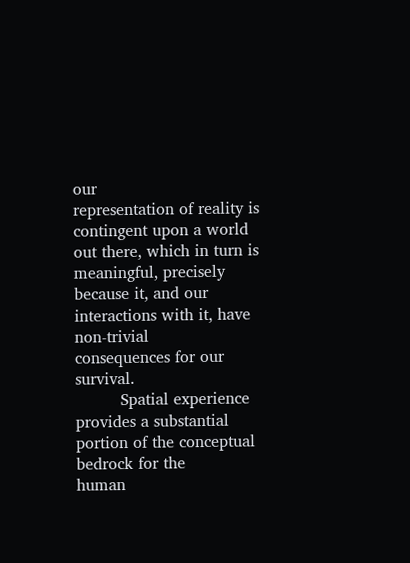our
representation of reality is contingent upon a world out there, which in turn is
meaningful, precisely because it, and our interactions with it, have non-trivial
consequences for our survival.
         Spatial experience provides a substantial portion of the conceptual bedrock for the
human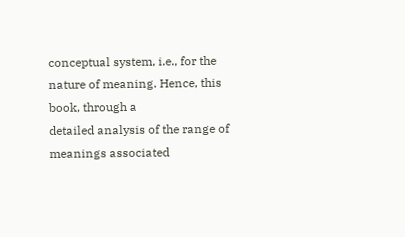conceptual system, i.e., for the nature of meaning. Hence, this book, through a
detailed analysis of the range of meanings associated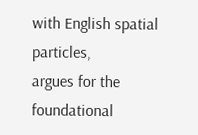with English spatial particles,
argues for the foundational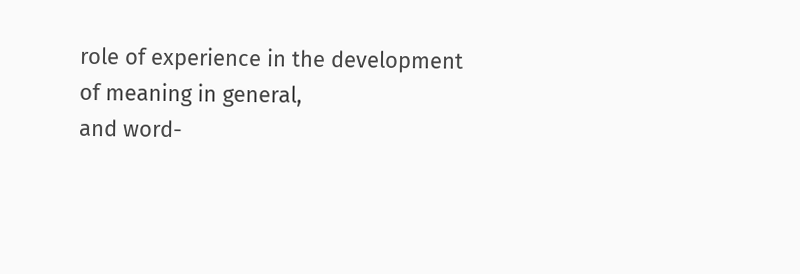role of experience in the development of meaning in general,
and word-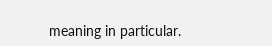meaning in particular.